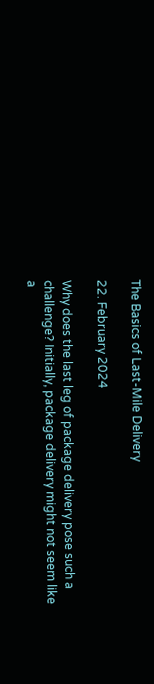The Basics of Last-Mile Delivery

22. February 2024

Why does the last leg of package delivery pose such a challenge? Initially, package delivery might not seem like a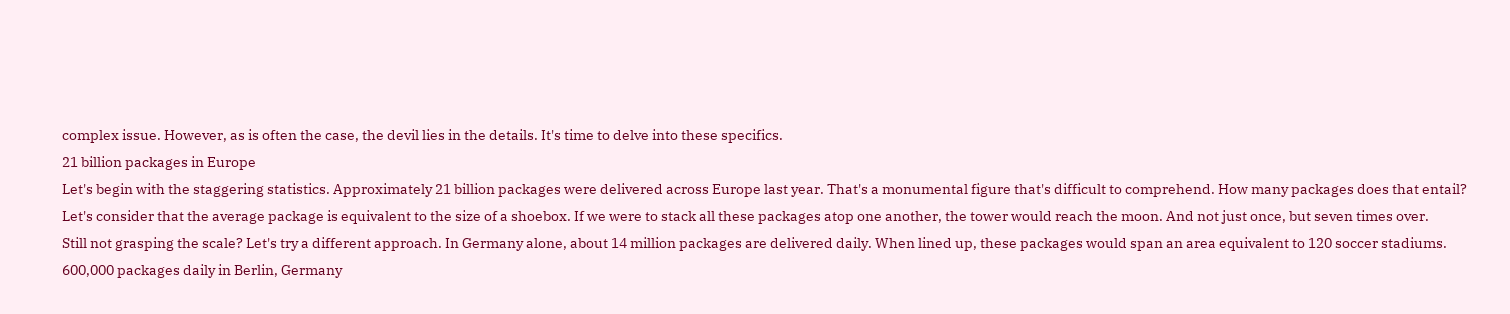complex issue. However, as is often the case, the devil lies in the details. It's time to delve into these specifics.
21 billion packages in Europe
Let's begin with the staggering statistics. Approximately 21 billion packages were delivered across Europe last year. That's a monumental figure that's difficult to comprehend. How many packages does that entail?
Let's consider that the average package is equivalent to the size of a shoebox. If we were to stack all these packages atop one another, the tower would reach the moon. And not just once, but seven times over.
Still not grasping the scale? Let's try a different approach. In Germany alone, about 14 million packages are delivered daily. When lined up, these packages would span an area equivalent to 120 soccer stadiums.
600,000 packages daily in Berlin, Germany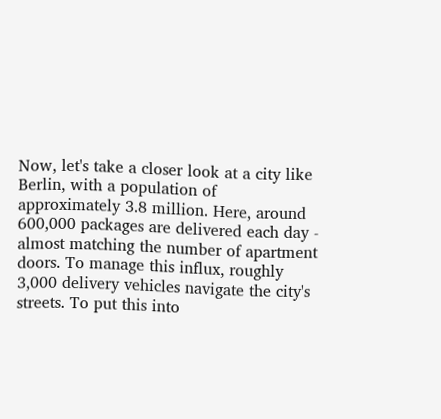Now, let's take a closer look at a city like Berlin, with a population of approximately 3.8 million. Here, around 600,000 packages are delivered each day - almost matching the number of apartment doors. To manage this influx, roughly 3,000 delivery vehicles navigate the city's streets. To put this into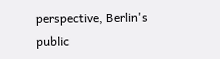perspective, Berlin's public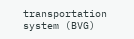transportation system (BVG)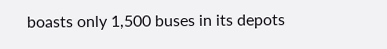boasts only 1,500 buses in its depots